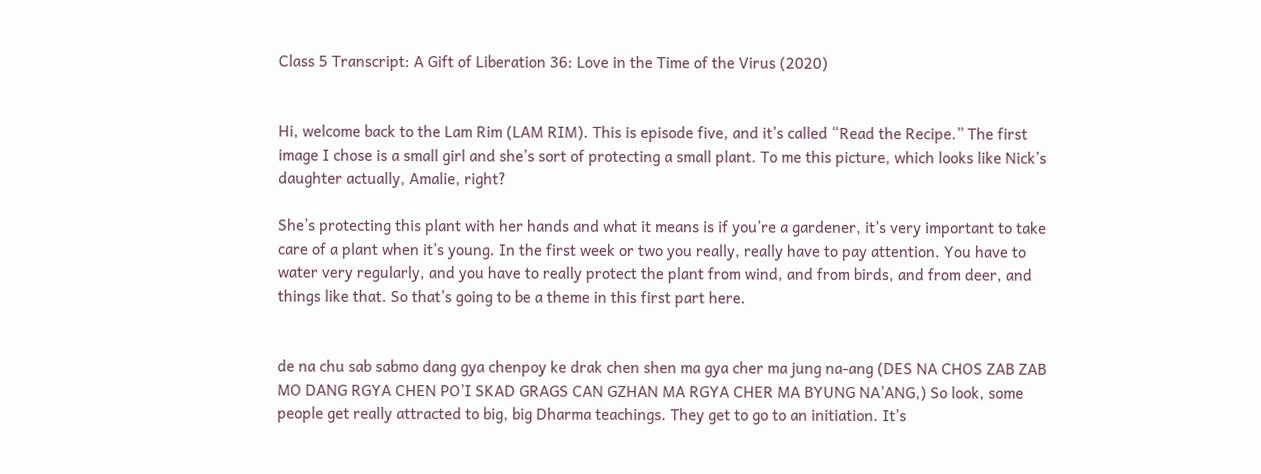Class 5 Transcript: A Gift of Liberation 36: Love in the Time of the Virus (2020)


Hi, welcome back to the Lam Rim (LAM RIM). This is episode five, and it’s called “Read the Recipe.” The first image I chose is a small girl and she’s sort of protecting a small plant. To me this picture, which looks like Nick’s daughter actually, Amalie, right?

She’s protecting this plant with her hands and what it means is if you’re a gardener, it’s very important to take care of a plant when it’s young. In the first week or two you really, really have to pay attention. You have to water very regularly, and you have to really protect the plant from wind, and from birds, and from deer, and things like that. So that’s going to be a theme in this first part here.


de na chu sab sabmo dang gya chenpoy ke drak chen shen ma gya cher ma jung na-ang (DES NA CHOS ZAB ZAB MO DANG RGYA CHEN PO’I SKAD GRAGS CAN GZHAN MA RGYA CHER MA BYUNG NA’ANG,) So look, some people get really attracted to big, big Dharma teachings. They get to go to an initiation. It’s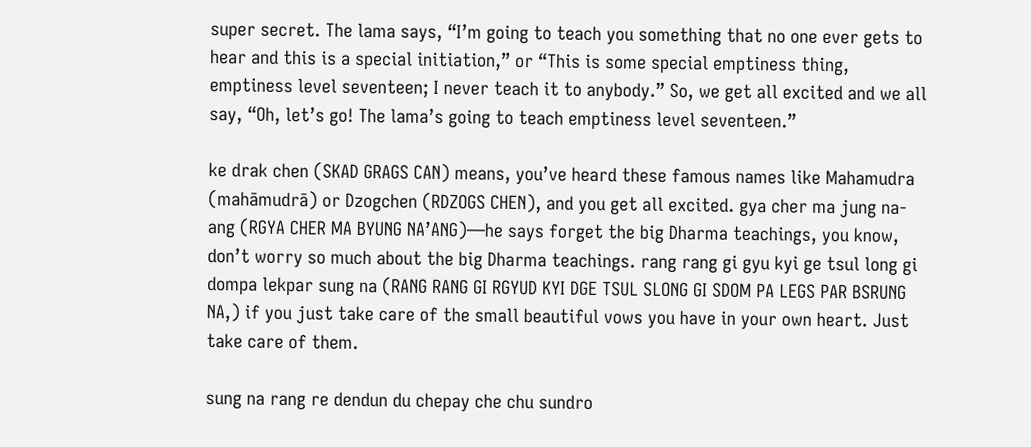super secret. The lama says, “I’m going to teach you something that no one ever gets to hear and this is a special initiation,” or “This is some special emptiness thing, emptiness level seventeen; I never teach it to anybody.” So, we get all excited and we all say, “Oh, let’s go! The lama’s going to teach emptiness level seventeen.”

ke drak chen (SKAD GRAGS CAN) means, you’ve heard these famous names like Mahamudra (mahāmudrā) or Dzogchen (RDZOGS CHEN), and you get all excited. gya cher ma jung na-ang (RGYA CHER MA BYUNG NA’ANG)—he says forget the big Dharma teachings, you know, don’t worry so much about the big Dharma teachings. rang rang gi gyu kyi ge tsul long gi dompa lekpar sung na (RANG RANG GI RGYUD KYI DGE TSUL SLONG GI SDOM PA LEGS PAR BSRUNG NA,) if you just take care of the small beautiful vows you have in your own heart. Just take care of them.

sung na rang re dendun du chepay che chu sundro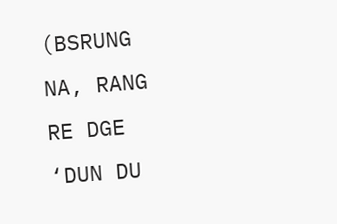(BSRUNG NA, RANG RE DGE ‘DUN DU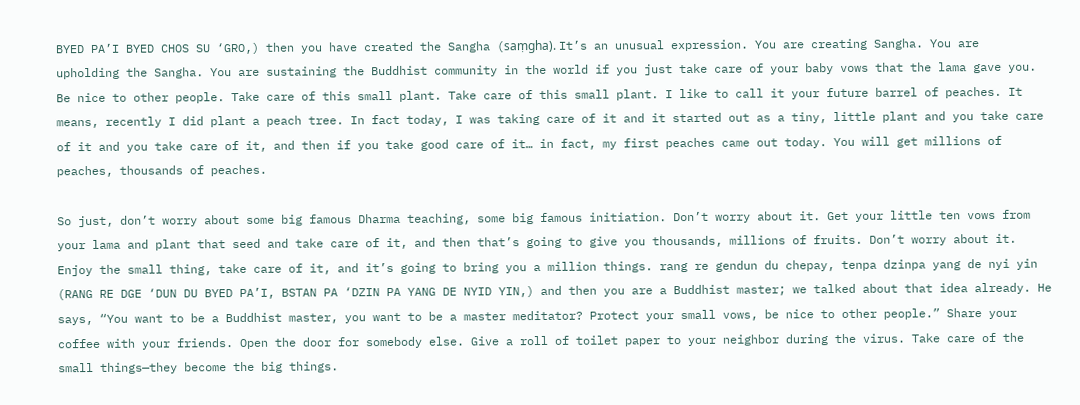BYED PA’I BYED CHOS SU ‘GRO,) then you have created the Sangha (saṃgha). It’s an unusual expression. You are creating Sangha. You are upholding the Sangha. You are sustaining the Buddhist community in the world if you just take care of your baby vows that the lama gave you. Be nice to other people. Take care of this small plant. Take care of this small plant. I like to call it your future barrel of peaches. It means, recently I did plant a peach tree. In fact today, I was taking care of it and it started out as a tiny, little plant and you take care of it and you take care of it, and then if you take good care of it… in fact, my first peaches came out today. You will get millions of peaches, thousands of peaches.

So just, don’t worry about some big famous Dharma teaching, some big famous initiation. Don’t worry about it. Get your little ten vows from your lama and plant that seed and take care of it, and then that’s going to give you thousands, millions of fruits. Don’t worry about it. Enjoy the small thing, take care of it, and it’s going to bring you a million things. rang re gendun du chepay, tenpa dzinpa yang de nyi yin (RANG RE DGE ‘DUN DU BYED PA’I, BSTAN PA ‘DZIN PA YANG DE NYID YIN,) and then you are a Buddhist master; we talked about that idea already. He says, “You want to be a Buddhist master, you want to be a master meditator? Protect your small vows, be nice to other people.” Share your coffee with your friends. Open the door for somebody else. Give a roll of toilet paper to your neighbor during the virus. Take care of the small things—they become the big things.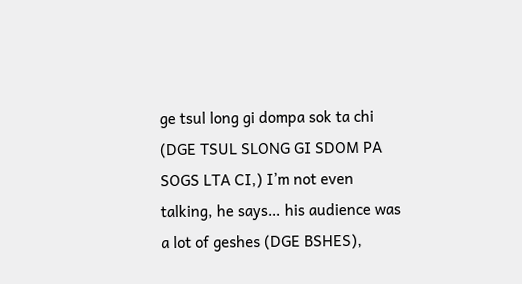ge tsul long gi dompa sok ta chi (DGE TSUL SLONG GI SDOM PA SOGS LTA CI,) I’m not even talking, he says… his audience was a lot of geshes (DGE BSHES),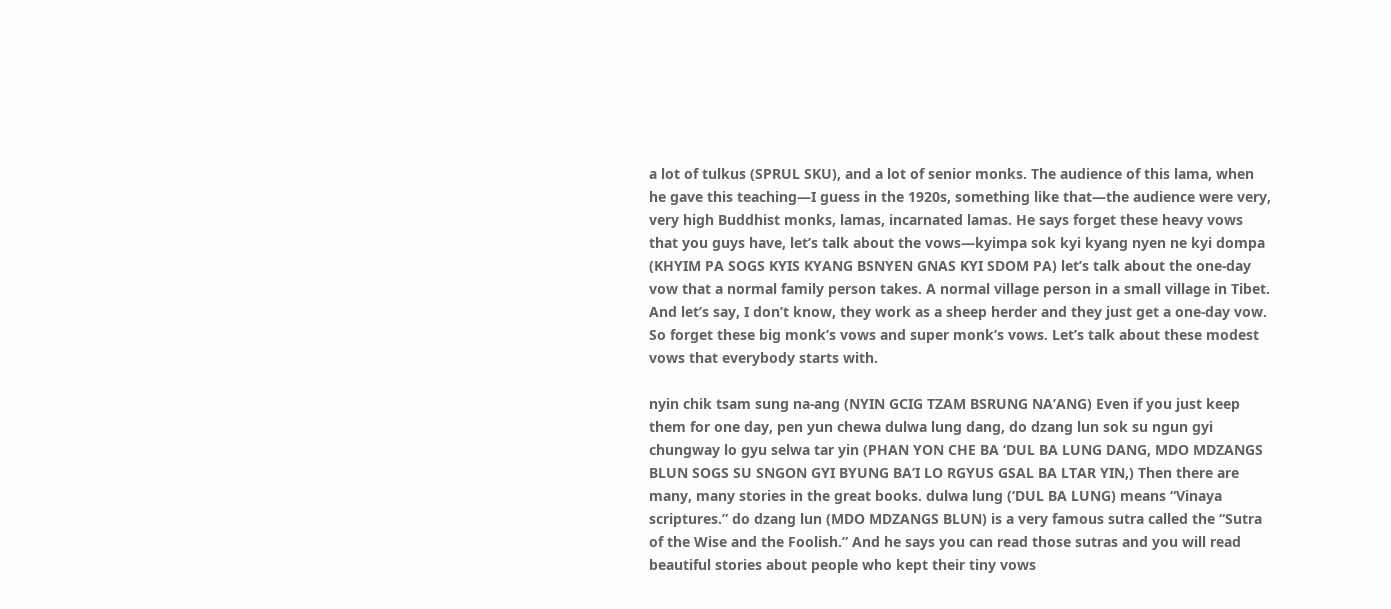a lot of tulkus (SPRUL SKU), and a lot of senior monks. The audience of this lama, when he gave this teaching—I guess in the 1920s, something like that—the audience were very, very high Buddhist monks, lamas, incarnated lamas. He says forget these heavy vows that you guys have, let’s talk about the vows—kyimpa sok kyi kyang nyen ne kyi dompa (KHYIM PA SOGS KYIS KYANG BSNYEN GNAS KYI SDOM PA) let’s talk about the one-day vow that a normal family person takes. A normal village person in a small village in Tibet. And let’s say, I don’t know, they work as a sheep herder and they just get a one-day vow. So forget these big monk’s vows and super monk’s vows. Let’s talk about these modest vows that everybody starts with.

nyin chik tsam sung na-ang (NYIN GCIG TZAM BSRUNG NA’ANG) Even if you just keep them for one day, pen yun chewa dulwa lung dang, do dzang lun sok su ngun gyi chungway lo gyu selwa tar yin (PHAN YON CHE BA ‘DUL BA LUNG DANG, MDO MDZANGS BLUN SOGS SU SNGON GYI BYUNG BA’I LO RGYUS GSAL BA LTAR YIN,) Then there are many, many stories in the great books. dulwa lung (‘DUL BA LUNG) means “Vinaya scriptures.” do dzang lun (MDO MDZANGS BLUN) is a very famous sutra called the “Sutra of the Wise and the Foolish.” And he says you can read those sutras and you will read beautiful stories about people who kept their tiny vows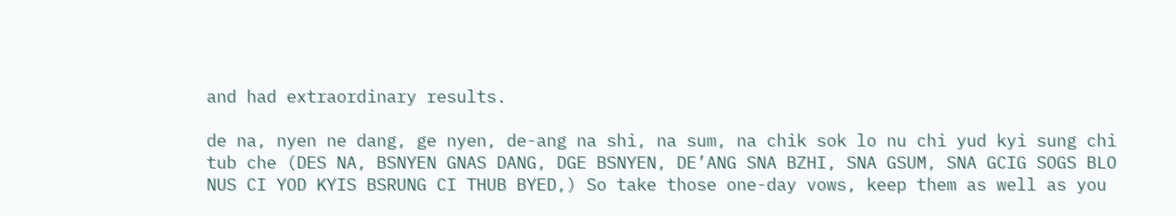and had extraordinary results.

de na, nyen ne dang, ge nyen, de-ang na shi, na sum, na chik sok lo nu chi yud kyi sung chi tub che (DES NA, BSNYEN GNAS DANG, DGE BSNYEN, DE’ANG SNA BZHI, SNA GSUM, SNA GCIG SOGS BLO NUS CI YOD KYIS BSRUNG CI THUB BYED,) So take those one-day vows, keep them as well as you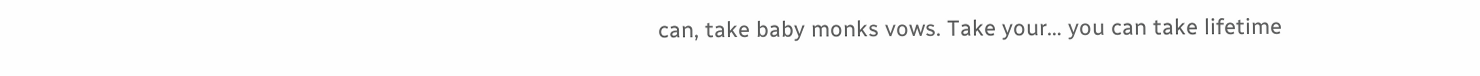can, take baby monks vows. Take your… you can take lifetime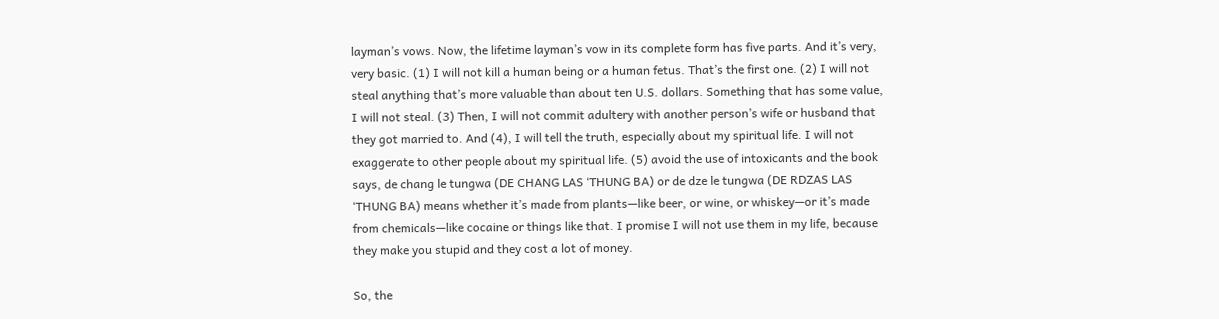layman’s vows. Now, the lifetime layman’s vow in its complete form has five parts. And it’s very, very basic. (1) I will not kill a human being or a human fetus. That’s the first one. (2) I will not steal anything that’s more valuable than about ten U.S. dollars. Something that has some value, I will not steal. (3) Then, I will not commit adultery with another person’s wife or husband that they got married to. And (4), I will tell the truth, especially about my spiritual life. I will not exaggerate to other people about my spiritual life. (5) avoid the use of intoxicants and the book says, de chang le tungwa (DE CHANG LAS ‘THUNG BA) or de dze le tungwa (DE RDZAS LAS ‘THUNG BA) means whether it’s made from plants—like beer, or wine, or whiskey—or it’s made from chemicals—like cocaine or things like that. I promise I will not use them in my life, because they make you stupid and they cost a lot of money.

So, the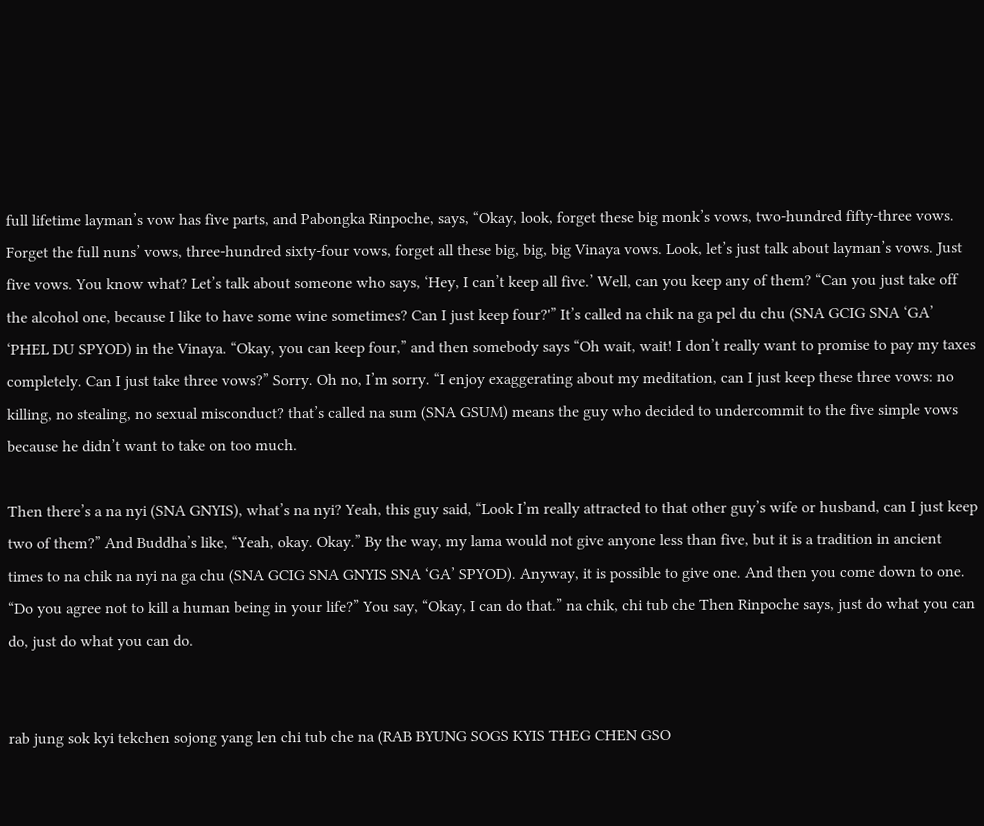full lifetime layman’s vow has five parts, and Pabongka Rinpoche, says, “Okay, look, forget these big monk’s vows, two-hundred fifty-three vows. Forget the full nuns’ vows, three-hundred sixty-four vows, forget all these big, big, big Vinaya vows. Look, let’s just talk about layman’s vows. Just five vows. You know what? Let’s talk about someone who says, ‘Hey, I can’t keep all five.’ Well, can you keep any of them? “Can you just take off the alcohol one, because I like to have some wine sometimes? Can I just keep four?'” It’s called na chik na ga pel du chu (SNA GCIG SNA ‘GA’ ‘PHEL DU SPYOD) in the Vinaya. “Okay, you can keep four,” and then somebody says “Oh wait, wait! I don’t really want to promise to pay my taxes completely. Can I just take three vows?” Sorry. Oh no, I’m sorry. “I enjoy exaggerating about my meditation, can I just keep these three vows: no killing, no stealing, no sexual misconduct? that’s called na sum (SNA GSUM) means the guy who decided to undercommit to the five simple vows because he didn’t want to take on too much.

Then there’s a na nyi (SNA GNYIS), what’s na nyi? Yeah, this guy said, “Look I’m really attracted to that other guy’s wife or husband, can I just keep two of them?” And Buddha’s like, “Yeah, okay. Okay.” By the way, my lama would not give anyone less than five, but it is a tradition in ancient times to na chik na nyi na ga chu (SNA GCIG SNA GNYIS SNA ‘GA’ SPYOD). Anyway, it is possible to give one. And then you come down to one. “Do you agree not to kill a human being in your life?” You say, “Okay, I can do that.” na chik, chi tub che Then Rinpoche says, just do what you can do, just do what you can do.


rab jung sok kyi tekchen sojong yang len chi tub che na (RAB BYUNG SOGS KYIS THEG CHEN GSO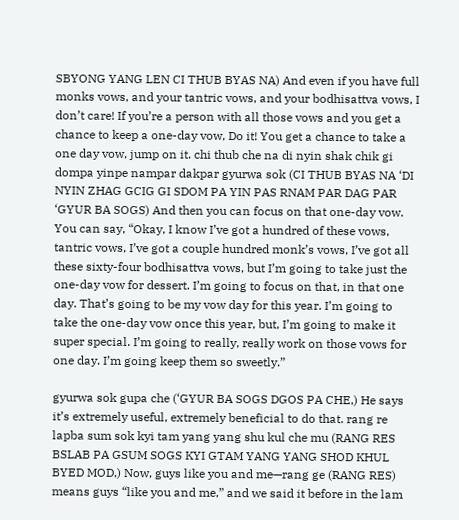SBYONG YANG LEN CI THUB BYAS NA) And even if you have full monks vows, and your tantric vows, and your bodhisattva vows, I don’t care! If you’re a person with all those vows and you get a chance to keep a one-day vow, Do it! You get a chance to take a one day vow, jump on it. chi thub che na di nyin shak chik gi dompa yinpe nampar dakpar gyurwa sok (CI THUB BYAS NA ‘DI NYIN ZHAG GCIG GI SDOM PA YIN PAS RNAM PAR DAG PAR ‘GYUR BA SOGS) And then you can focus on that one-day vow. You can say, “Okay, I know I’ve got a hundred of these vows, tantric vows, I’ve got a couple hundred monk’s vows, I’ve got all these sixty-four bodhisattva vows, but I’m going to take just the one-day vow for dessert. I’m going to focus on that, in that one day. That’s going to be my vow day for this year. I’m going to take the one-day vow once this year, but, I’m going to make it super special. I’m going to really, really work on those vows for one day. I’m going keep them so sweetly.”

gyurwa sok gupa che (‘GYUR BA SOGS DGOS PA CHE,) He says it’s extremely useful, extremely beneficial to do that. rang re lapba sum sok kyi tam yang yang shu kul che mu (RANG RES BSLAB PA GSUM SOGS KYI GTAM YANG YANG SHOD KHUL BYED MOD,) Now, guys like you and me—rang ge (RANG RES) means guys “like you and me,” and we said it before in the lam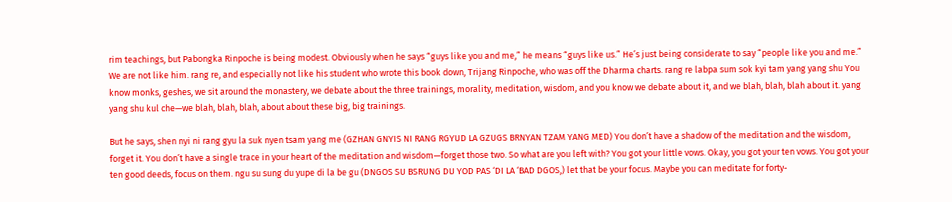rim teachings, but Pabongka Rinpoche is being modest. Obviously when he says “guys like you and me,” he means “guys like us.” He’s just being considerate to say “people like you and me.” We are not like him. rang re, and especially not like his student who wrote this book down, Trijang Rinpoche, who was off the Dharma charts. rang re labpa sum sok kyi tam yang yang shu You know monks, geshes, we sit around the monastery, we debate about the three trainings, morality, meditation, wisdom, and you know we debate about it, and we blah, blah, blah about it. yang yang shu kul che—we blah, blah, blah, about about these big, big trainings.

But he says, shen nyi ni rang gyu la suk nyen tsam yang me (GZHAN GNYIS NI RANG RGYUD LA GZUGS BRNYAN TZAM YANG MED) You don’t have a shadow of the meditation and the wisdom, forget it. You don’t have a single trace in your heart of the meditation and wisdom—forget those two. So what are you left with? You got your little vows. Okay, you got your ten vows. You got your ten good deeds, focus on them. ngu su sung du yupe di la be gu (DNGOS SU BSRUNG DU YOD PAS ‘DI LA ‘BAD DGOS,) let that be your focus. Maybe you can meditate for forty-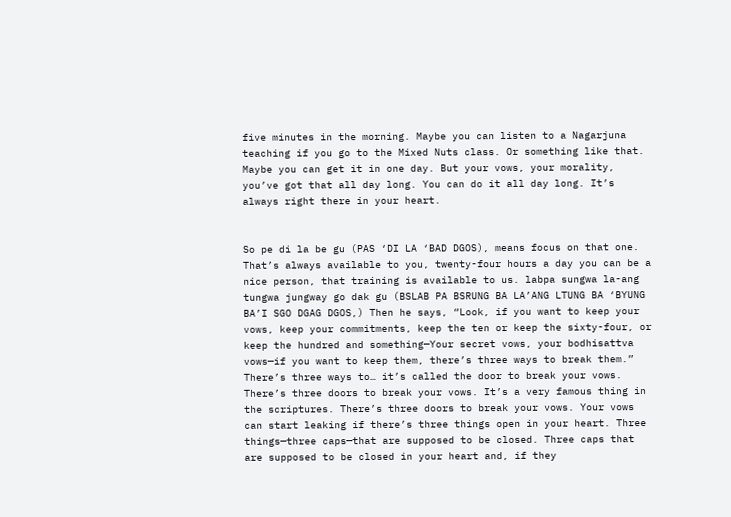five minutes in the morning. Maybe you can listen to a Nagarjuna teaching if you go to the Mixed Nuts class. Or something like that. Maybe you can get it in one day. But your vows, your morality, you’ve got that all day long. You can do it all day long. It’s always right there in your heart.


So pe di la be gu (PAS ‘DI LA ‘BAD DGOS), means focus on that one. That’s always available to you, twenty-four hours a day you can be a nice person, that training is available to us. labpa sungwa la-ang tungwa jungway go dak gu (BSLAB PA BSRUNG BA LA’ANG LTUNG BA ‘BYUNG BA’I SGO DGAG DGOS,) Then he says, “Look, if you want to keep your vows, keep your commitments, keep the ten or keep the sixty-four, or keep the hundred and something—Your secret vows, your bodhisattva vows—if you want to keep them, there’s three ways to break them.” There’s three ways to… it’s called the door to break your vows. There’s three doors to break your vows. It’s a very famous thing in the scriptures. There’s three doors to break your vows. Your vows can start leaking if there’s three things open in your heart. Three things—three caps—that are supposed to be closed. Three caps that are supposed to be closed in your heart and, if they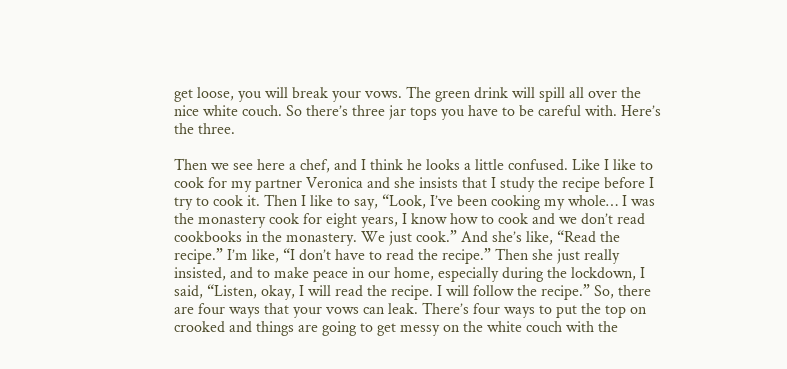get loose, you will break your vows. The green drink will spill all over the nice white couch. So there’s three jar tops you have to be careful with. Here’s the three.

Then we see here a chef, and I think he looks a little confused. Like I like to cook for my partner Veronica and she insists that I study the recipe before I try to cook it. Then I like to say, “Look, I’ve been cooking my whole… I was the monastery cook for eight years, I know how to cook and we don’t read cookbooks in the monastery. We just cook.” And she’s like, “Read the recipe.” I’m like, “I don’t have to read the recipe.” Then she just really insisted, and to make peace in our home, especially during the lockdown, I said, “Listen, okay, I will read the recipe. I will follow the recipe.” So, there are four ways that your vows can leak. There’s four ways to put the top on crooked and things are going to get messy on the white couch with the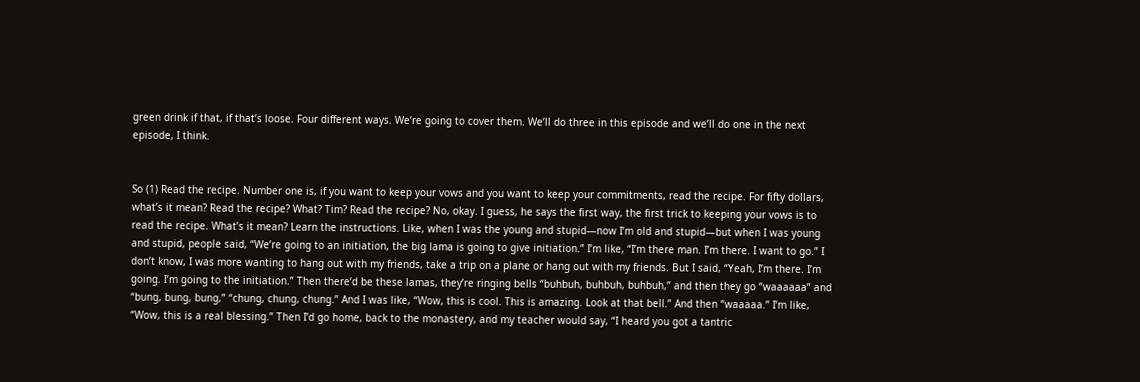green drink if that, if that’s loose. Four different ways. We’re going to cover them. We’ll do three in this episode and we’ll do one in the next episode, I think.


So (1) Read the recipe. Number one is, if you want to keep your vows and you want to keep your commitments, read the recipe. For fifty dollars, what’s it mean? Read the recipe? What? Tim? Read the recipe? No, okay. I guess, he says the first way, the first trick to keeping your vows is to read the recipe. What’s it mean? Learn the instructions. Like, when I was the young and stupid—now I’m old and stupid—but when I was young and stupid, people said, “We’re going to an initiation, the big lama is going to give initiation.” I’m like, “I’m there man. I’m there. I want to go.” I don’t know, I was more wanting to hang out with my friends, take a trip on a plane or hang out with my friends. But I said, “Yeah, I’m there. I’m going. I’m going to the initiation.” Then there’d be these lamas, they’re ringing bells “buhbuh, buhbuh, buhbuh,” and then they go “waaaaaa” and “bung, bung, bung,” “chung, chung, chung.” And I was like, “Wow, this is cool. This is amazing. Look at that bell.” And then “waaaaa.” I’m like, “Wow, this is a real blessing.” Then I’d go home, back to the monastery, and my teacher would say, “I heard you got a tantric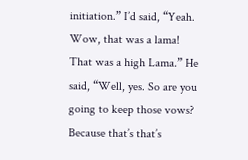initiation.” I’d said, “Yeah. Wow, that was a lama! That was a high Lama.” He said, “Well, yes. So are you going to keep those vows? Because that’s that’s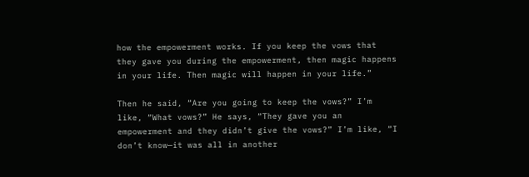how the empowerment works. If you keep the vows that they gave you during the empowerment, then magic happens in your life. Then magic will happen in your life.”

Then he said, “Are you going to keep the vows?” I’m like, “What vows?” He says, “They gave you an empowerment and they didn’t give the vows?” I’m like, “I don’t know—it was all in another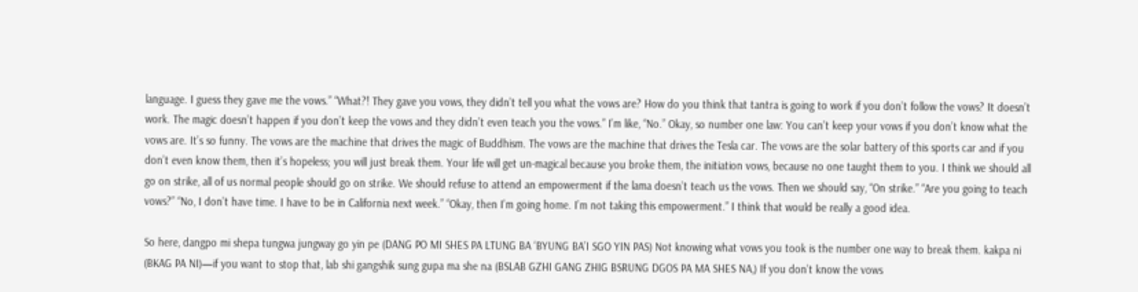language. I guess they gave me the vows.” “What?! They gave you vows, they didn’t tell you what the vows are? How do you think that tantra is going to work if you don’t follow the vows? It doesn’t work. The magic doesn’t happen if you don’t keep the vows and they didn’t even teach you the vows.” I’m like, “No.” Okay, so number one law: You can’t keep your vows if you don’t know what the vows are. It’s so funny. The vows are the machine that drives the magic of Buddhism. The vows are the machine that drives the Tesla car. The vows are the solar battery of this sports car and if you don’t even know them, then it’s hopeless; you will just break them. Your life will get un-magical because you broke them, the initiation vows, because no one taught them to you. I think we should all go on strike, all of us normal people should go on strike. We should refuse to attend an empowerment if the lama doesn’t teach us the vows. Then we should say, “On strike.” “Are you going to teach vows?” “No, I don’t have time. I have to be in California next week.” “Okay, then I’m going home. I’m not taking this empowerment.” I think that would be really a good idea.

So here, dangpo mi shepa tungwa jungway go yin pe (DANG PO MI SHES PA LTUNG BA ‘BYUNG BA’I SGO YIN PAS) Not knowing what vows you took is the number one way to break them. kakpa ni (BKAG PA NI)—if you want to stop that, lab shi gangshik sung gupa ma she na (BSLAB GZHI GANG ZHIG BSRUNG DGOS PA MA SHES NA,) If you don’t know the vows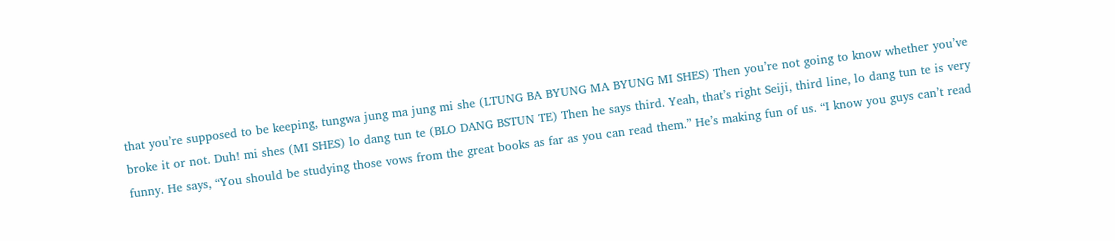that you’re supposed to be keeping, tungwa jung ma jung mi she (LTUNG BA BYUNG MA BYUNG MI SHES) Then you’re not going to know whether you’ve broke it or not. Duh! mi shes (MI SHES) lo dang tun te (BLO DANG BSTUN TE) Then he says third. Yeah, that’s right Seiji, third line, lo dang tun te is very funny. He says, “You should be studying those vows from the great books as far as you can read them.” He’s making fun of us. “I know you guys can’t read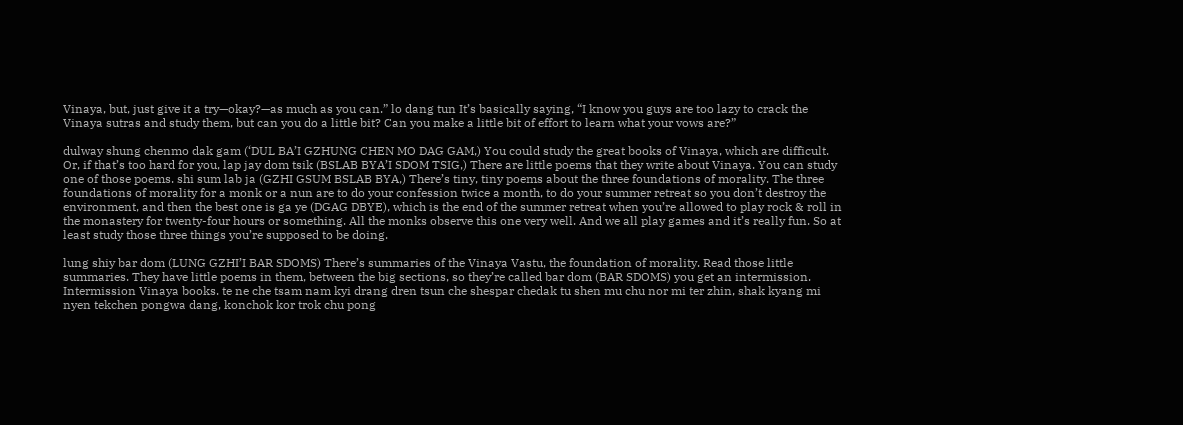Vinaya, but, just give it a try—okay?—as much as you can.” lo dang tun It’s basically saying, “I know you guys are too lazy to crack the Vinaya sutras and study them, but can you do a little bit? Can you make a little bit of effort to learn what your vows are?”

dulway shung chenmo dak gam (‘DUL BA’I GZHUNG CHEN MO DAG GAM,) You could study the great books of Vinaya, which are difficult. Or, if that’s too hard for you, lap jay dom tsik (BSLAB BYA’I SDOM TSIG,) There are little poems that they write about Vinaya. You can study one of those poems. shi sum lab ja (GZHI GSUM BSLAB BYA,) There’s tiny, tiny poems about the three foundations of morality. The three foundations of morality for a monk or a nun are to do your confession twice a month, to do your summer retreat so you don’t destroy the environment, and then the best one is ga ye (DGAG DBYE), which is the end of the summer retreat when you’re allowed to play rock & roll in the monastery for twenty-four hours or something. All the monks observe this one very well. And we all play games and it’s really fun. So at least study those three things you’re supposed to be doing.

lung shiy bar dom (LUNG GZHI’I BAR SDOMS) There’s summaries of the Vinaya Vastu, the foundation of morality. Read those little summaries. They have little poems in them, between the big sections, so they’re called bar dom (BAR SDOMS) you get an intermission. Intermission Vinaya books. te ne che tsam nam kyi drang dren tsun che shespar chedak tu shen mu chu nor mi ter zhin, shak kyang mi nyen tekchen pongwa dang, konchok kor trok chu pong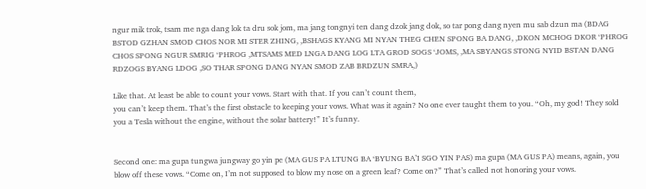ngur mik trok, tsam me nga dang lok ta dru sok jom, ma jang tongnyi ten dang dzok jang dok, so tar pong dang nyen mu sab dzun ma (BDAG BSTOD GZHAN SMOD CHOS NOR MI STER ZHING, ,BSHAGS KYANG MI NYAN THEG CHEN SPONG BA DANG, ,DKON MCHOG DKOR ‘PHROG CHOS SPONG NGUR SMRIG ‘PHROG ,MTSAMS MED LNGA DANG LOG LTA GROD SOGS ‘JOMS, ,MA SBYANGS STONG NYID BSTAN DANG RDZOGS BYANG LDOG ,SO THAR SPONG DANG NYAN SMOD ZAB BRDZUN SMRA,)

Like that. At least be able to count your vows. Start with that. If you can’t count them,
you can’t keep them. That’s the first obstacle to keeping your vows. What was it again? No one ever taught them to you. “Oh, my god! They sold you a Tesla without the engine, without the solar battery!” It’s funny.


Second one: ma gupa tungwa jungway go yin pe (MA GUS PA LTUNG BA ‘BYUNG BA’I SGO YIN PAS) ma gupa (MA GUS PA) means, again, you blow off these vows. “Come on, I’m not supposed to blow my nose on a green leaf? Come on?” That’s called not honoring your vows.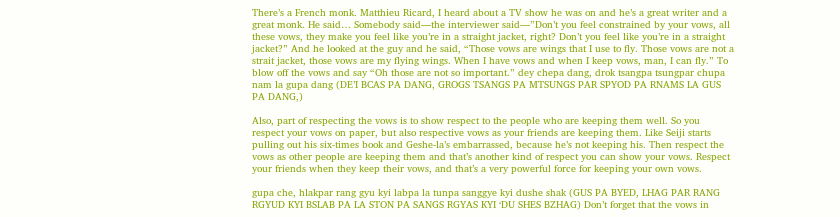There’s a French monk. Matthieu Ricard, I heard about a TV show he was on and he’s a great writer and a great monk. He said… Somebody said—the interviewer said—”Don’t you feel constrained by your vows, all these vows, they make you feel like you’re in a straight jacket, right? Don’t you feel like you’re in a straight jacket?” And he looked at the guy and he said, “Those vows are wings that I use to fly. Those vows are not a strait jacket, those vows are my flying wings. When I have vows and when I keep vows, man, I can fly.” To blow off the vows and say “Oh those are not so important.” dey chepa dang, drok tsangpa tsungpar chupa nam la gupa dang (DE’I BCAS PA DANG, GROGS TSANGS PA MTSUNGS PAR SPYOD PA RNAMS LA GUS PA DANG,)

Also, part of respecting the vows is to show respect to the people who are keeping them well. So you respect your vows on paper, but also respective vows as your friends are keeping them. Like Seiji starts pulling out his six-times book and Geshe-la’s embarrassed, because he’s not keeping his. Then respect the vows as other people are keeping them and that’s another kind of respect you can show your vows. Respect your friends when they keep their vows, and that’s a very powerful force for keeping your own vows.

gupa che, hlakpar rang gyu kyi labpa la tunpa sanggye kyi dushe shak (GUS PA BYED, LHAG PAR RANG RGYUD KYI BSLAB PA LA STON PA SANGS RGYAS KYI ‘DU SHES BZHAG) Don’t forget that the vows in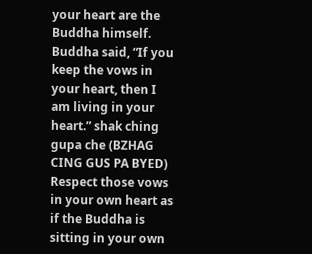your heart are the Buddha himself. Buddha said, “If you keep the vows in your heart, then I am living in your heart.” shak ching gupa che (BZHAG CING GUS PA BYED) Respect those vows in your own heart as if the Buddha is sitting in your own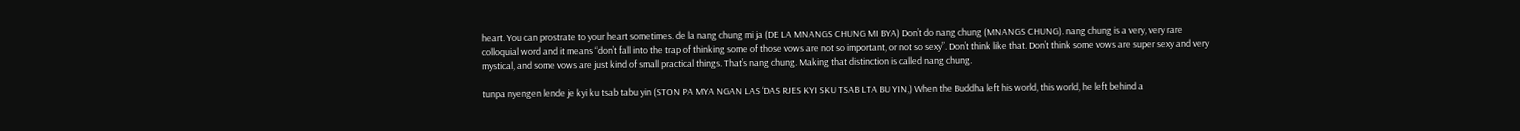heart. You can prostrate to your heart sometimes. de la nang chung mi ja (DE LA MNANGS CHUNG MI BYA) Don’t do nang chung (MNANGS CHUNG). nang chung is a very, very rare colloquial word and it means “don’t fall into the trap of thinking some of those vows are not so important, or not so sexy”. Don’t think like that. Don’t think some vows are super sexy and very mystical, and some vows are just kind of small practical things. That’s nang chung. Making that distinction is called nang chung.

tunpa nyengen lende je kyi ku tsab tabu yin (STON PA MYA NGAN LAS ‘DAS RJES KYI SKU TSAB LTA BU YIN,) When the Buddha left his world, this world, he left behind a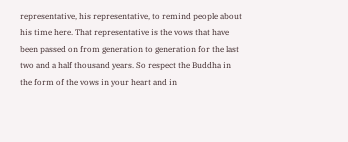representative, his representative, to remind people about his time here. That representative is the vows that have been passed on from generation to generation for the last two and a half thousand years. So respect the Buddha in the form of the vows in your heart and in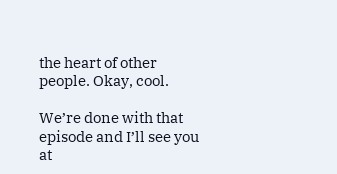the heart of other people. Okay, cool.

We’re done with that episode and I’ll see you at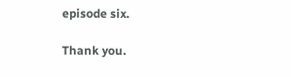episode six.

Thank you.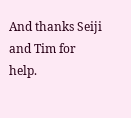And thanks Seiji and Tim for help.